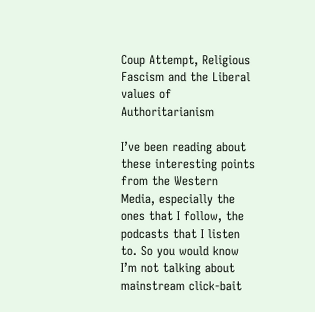Coup Attempt, Religious Fascism and the Liberal values of Authoritarianism

I’ve been reading about these interesting points from the Western Media, especially the ones that I follow, the podcasts that I listen to. So you would know I’m not talking about mainstream click-bait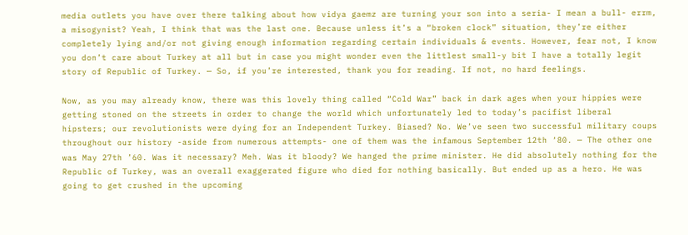media outlets you have over there talking about how vidya gaemz are turning your son into a seria- I mean a bull- errm, a misogynist? Yeah, I think that was the last one. Because unless it’s a “broken clock” situation, they’re either completely lying and/or not giving enough information regarding certain individuals & events. However, fear not, I know you don’t care about Turkey at all but in case you might wonder even the littlest small-y bit I have a totally legit story of Republic of Turkey. — So, if you’re interested, thank you for reading. If not, no hard feelings.

Now, as you may already know, there was this lovely thing called “Cold War” back in dark ages when your hippies were getting stoned on the streets in order to change the world which unfortunately led to today’s pacifist liberal hipsters; our revolutionists were dying for an Independent Turkey. Biased? No. We’ve seen two successful military coups throughout our history -aside from numerous attempts- one of them was the infamous September 12th ‘80. — The other one was May 27th ’60. Was it necessary? Meh. Was it bloody? We hanged the prime minister. He did absolutely nothing for the Republic of Turkey, was an overall exaggerated figure who died for nothing basically. But ended up as a hero. He was going to get crushed in the upcoming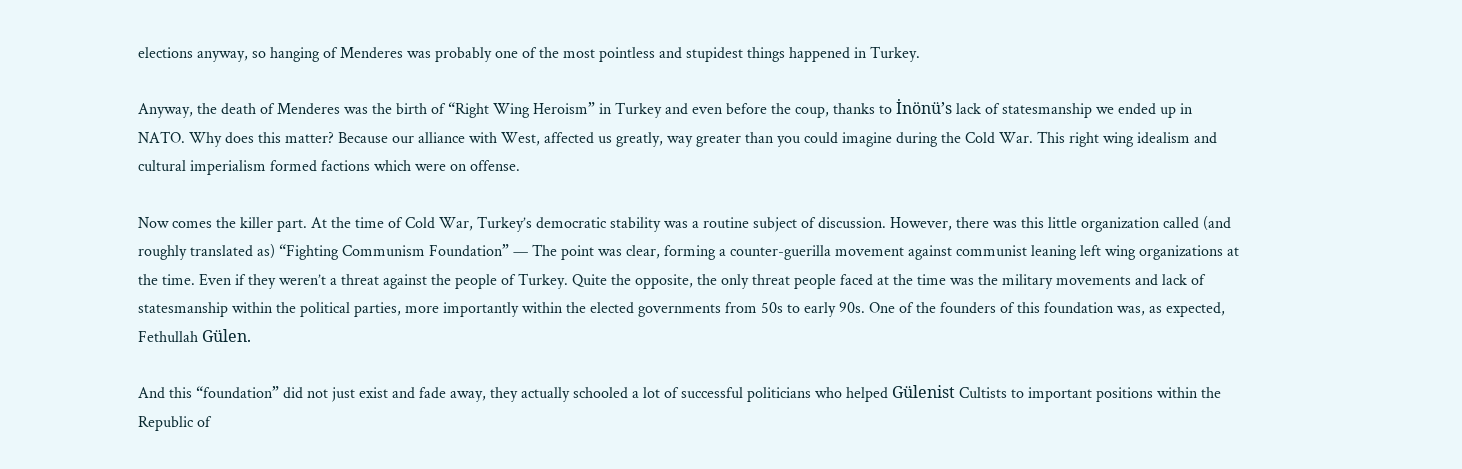elections anyway, so hanging of Menderes was probably one of the most pointless and stupidest things happened in Turkey.

Anyway, the death of Menderes was the birth of “Right Wing Heroism” in Turkey and even before the coup, thanks to İnönü’s lack of statesmanship we ended up in NATO. Why does this matter? Because our alliance with West, affected us greatly, way greater than you could imagine during the Cold War. This right wing idealism and cultural imperialism formed factions which were on offense.

Now comes the killer part. At the time of Cold War, Turkey’s democratic stability was a routine subject of discussion. However, there was this little organization called (and roughly translated as) “Fighting Communism Foundation” — The point was clear, forming a counter-guerilla movement against communist leaning left wing organizations at the time. Even if they weren’t a threat against the people of Turkey. Quite the opposite, the only threat people faced at the time was the military movements and lack of statesmanship within the political parties, more importantly within the elected governments from 50s to early 90s. One of the founders of this foundation was, as expected, Fethullah Gülen.

And this “foundation” did not just exist and fade away, they actually schooled a lot of successful politicians who helped Gülenist Cultists to important positions within the Republic of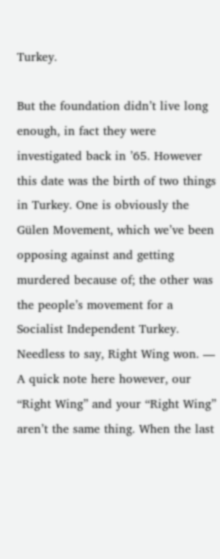Turkey.

But the foundation didn’t live long enough, in fact they were investigated back in ’65. However this date was the birth of two things in Turkey. One is obviously the Gülen Movement, which we’ve been opposing against and getting murdered because of; the other was the people’s movement for a Socialist Independent Turkey. Needless to say, Right Wing won. — A quick note here however, our “Right Wing” and your “Right Wing” aren’t the same thing. When the last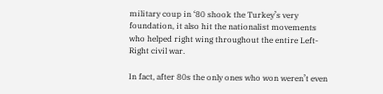military coup in ‘80 shook the Turkey’s very foundation, it also hit the nationalist movements who helped right wing throughout the entire Left-Right civil war.

In fact, after 80s the only ones who won weren’t even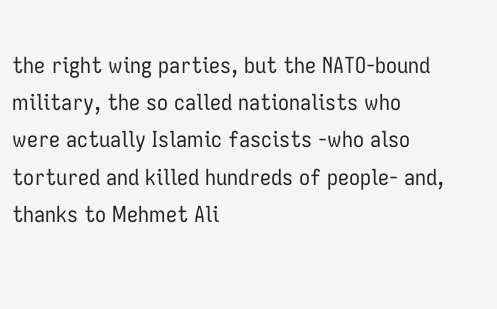the right wing parties, but the NATO-bound military, the so called nationalists who were actually Islamic fascists -who also tortured and killed hundreds of people- and, thanks to Mehmet Ali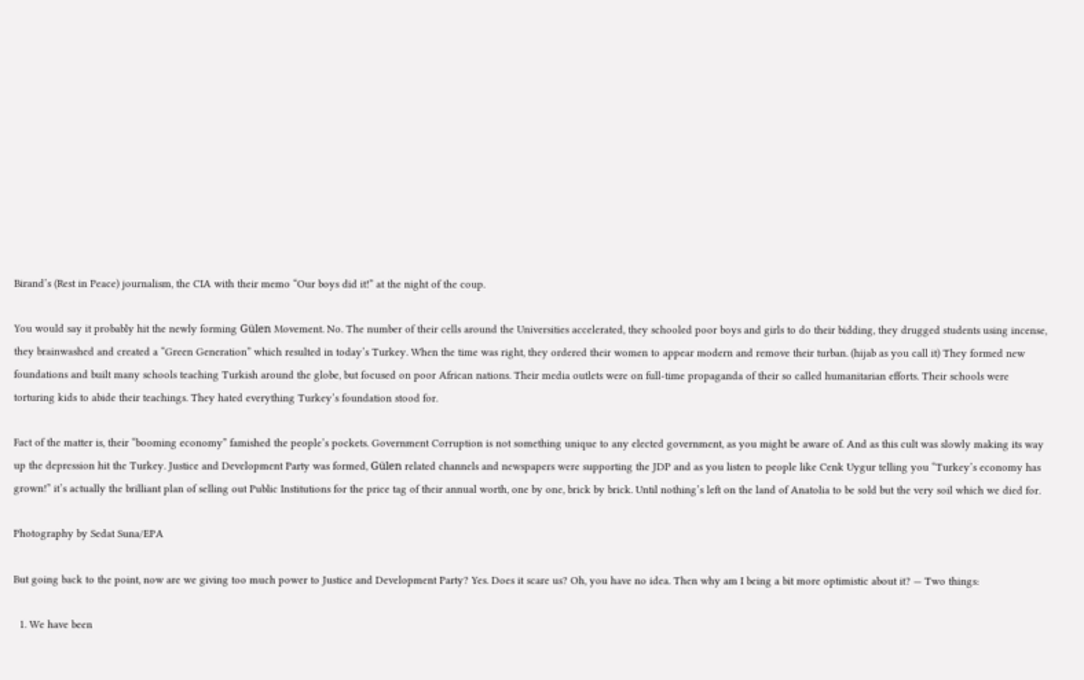Birand’s (Rest in Peace) journalism, the CIA with their memo “Our boys did it!” at the night of the coup.

You would say it probably hit the newly forming Gülen Movement. No. The number of their cells around the Universities accelerated, they schooled poor boys and girls to do their bidding, they drugged students using incense, they brainwashed and created a “Green Generation” which resulted in today’s Turkey. When the time was right, they ordered their women to appear modern and remove their turban. (hijab as you call it) They formed new foundations and built many schools teaching Turkish around the globe, but focused on poor African nations. Their media outlets were on full-time propaganda of their so called humanitarian efforts. Their schools were torturing kids to abide their teachings. They hated everything Turkey’s foundation stood for.

Fact of the matter is, their “booming economy” famished the people’s pockets. Government Corruption is not something unique to any elected government, as you might be aware of. And as this cult was slowly making its way up the depression hit the Turkey. Justice and Development Party was formed, Gülen related channels and newspapers were supporting the JDP and as you listen to people like Cenk Uygur telling you “Turkey’s economy has grown!” it’s actually the brilliant plan of selling out Public Institutions for the price tag of their annual worth, one by one, brick by brick. Until nothing’s left on the land of Anatolia to be sold but the very soil which we died for.

Photography by Sedat Suna/EPA

But going back to the point, now are we giving too much power to Justice and Development Party? Yes. Does it scare us? Oh, you have no idea. Then why am I being a bit more optimistic about it? — Two things:

  1. We have been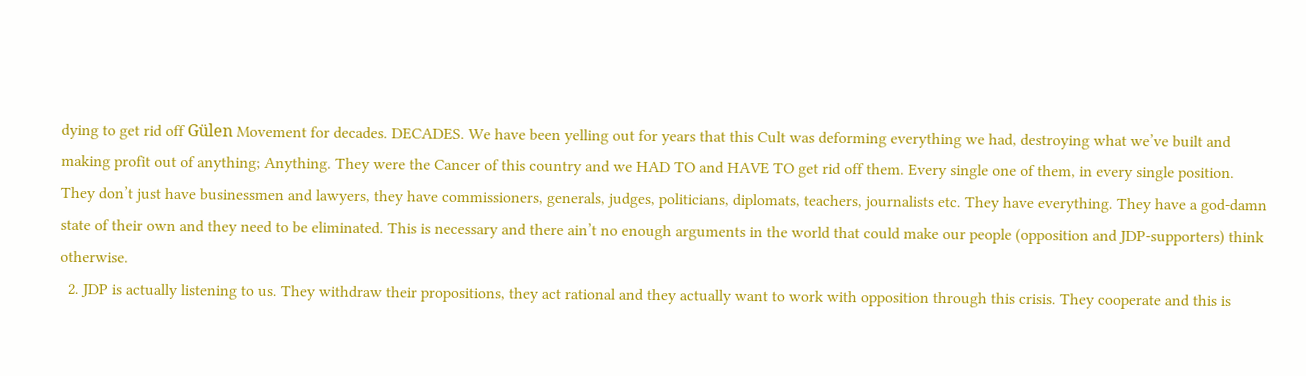dying to get rid off Gülen Movement for decades. DECADES. We have been yelling out for years that this Cult was deforming everything we had, destroying what we’ve built and making profit out of anything; Anything. They were the Cancer of this country and we HAD TO and HAVE TO get rid off them. Every single one of them, in every single position. They don’t just have businessmen and lawyers, they have commissioners, generals, judges, politicians, diplomats, teachers, journalists etc. They have everything. They have a god-damn state of their own and they need to be eliminated. This is necessary and there ain’t no enough arguments in the world that could make our people (opposition and JDP-supporters) think otherwise.
  2. JDP is actually listening to us. They withdraw their propositions, they act rational and they actually want to work with opposition through this crisis. They cooperate and this is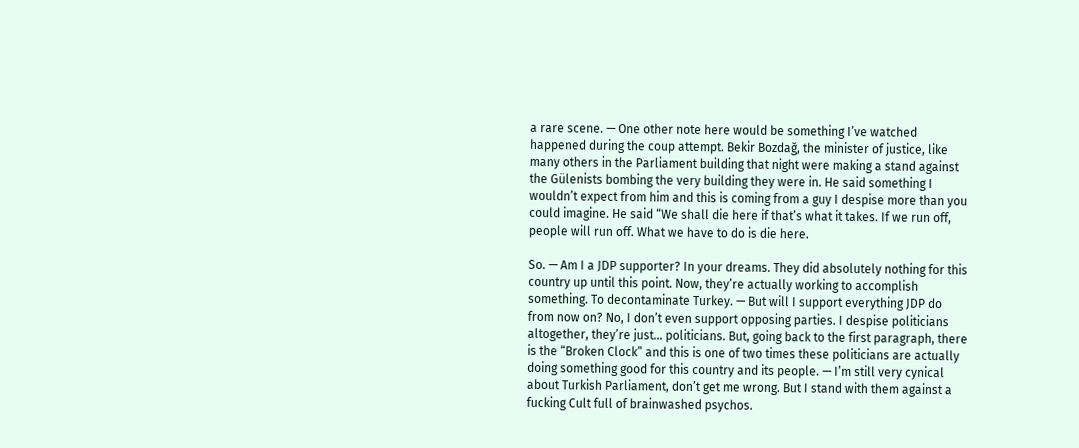a rare scene. — One other note here would be something I’ve watched happened during the coup attempt. Bekir Bozdağ, the minister of justice, like many others in the Parliament building that night were making a stand against the Gülenists bombing the very building they were in. He said something I wouldn’t expect from him and this is coming from a guy I despise more than you could imagine. He said “We shall die here if that’s what it takes. If we run off, people will run off. What we have to do is die here.

So. — Am I a JDP supporter? In your dreams. They did absolutely nothing for this country up until this point. Now, they’re actually working to accomplish something. To decontaminate Turkey. — But will I support everything JDP do from now on? No, I don’t even support opposing parties. I despise politicians altogether, they’re just… politicians. But, going back to the first paragraph, there is the “Broken Clock” and this is one of two times these politicians are actually doing something good for this country and its people. — I’m still very cynical about Turkish Parliament, don’t get me wrong. But I stand with them against a fucking Cult full of brainwashed psychos.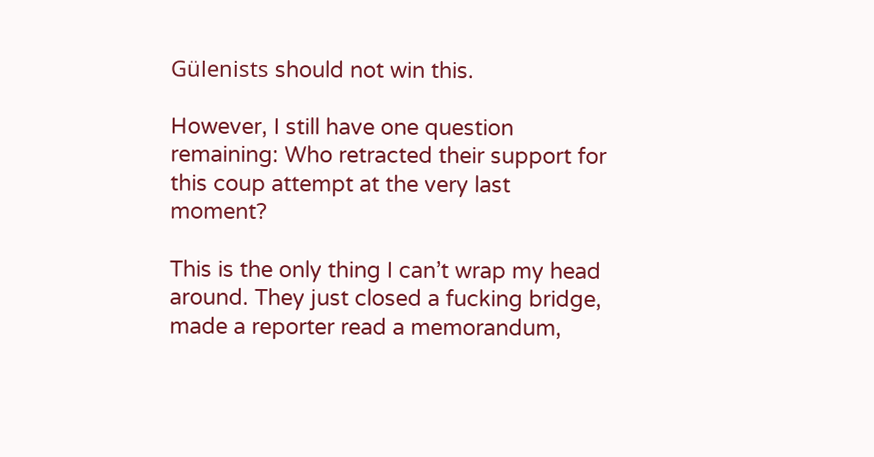Gülenists should not win this.

However, I still have one question remaining: Who retracted their support for this coup attempt at the very last moment?

This is the only thing I can’t wrap my head around. They just closed a fucking bridge, made a reporter read a memorandum,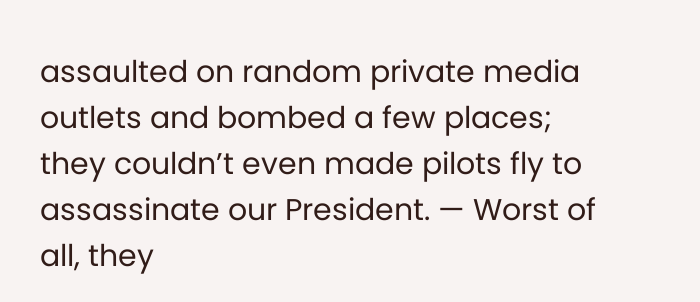assaulted on random private media outlets and bombed a few places; they couldn’t even made pilots fly to assassinate our President. — Worst of all, they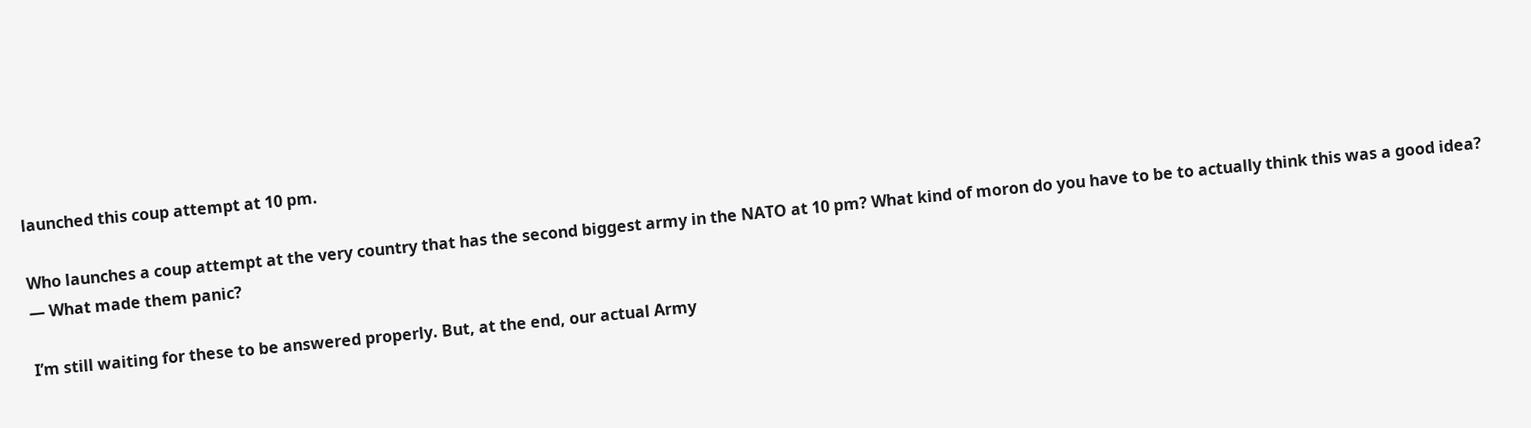launched this coup attempt at 10 pm.

Who launches a coup attempt at the very country that has the second biggest army in the NATO at 10 pm? What kind of moron do you have to be to actually think this was a good idea? — What made them panic?

I’m still waiting for these to be answered properly. But, at the end, our actual Army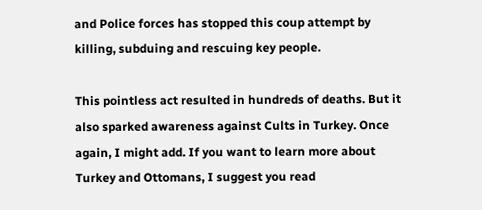and Police forces has stopped this coup attempt by killing, subduing and rescuing key people.

This pointless act resulted in hundreds of deaths. But it also sparked awareness against Cults in Turkey. Once again, I might add. If you want to learn more about Turkey and Ottomans, I suggest you read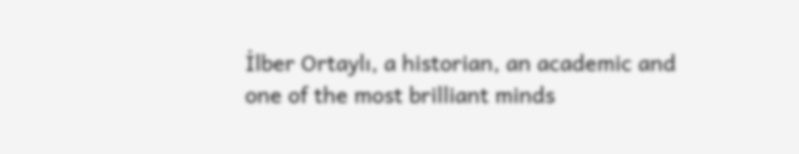İlber Ortaylı, a historian, an academic and one of the most brilliant minds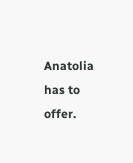Anatolia has to offer.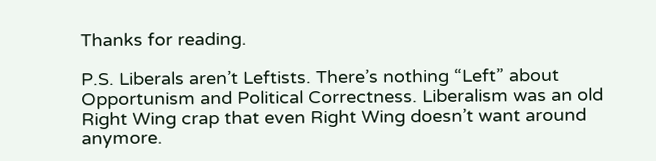Thanks for reading.

P.S. Liberals aren’t Leftists. There’s nothing “Left” about Opportunism and Political Correctness. Liberalism was an old Right Wing crap that even Right Wing doesn’t want around anymore.